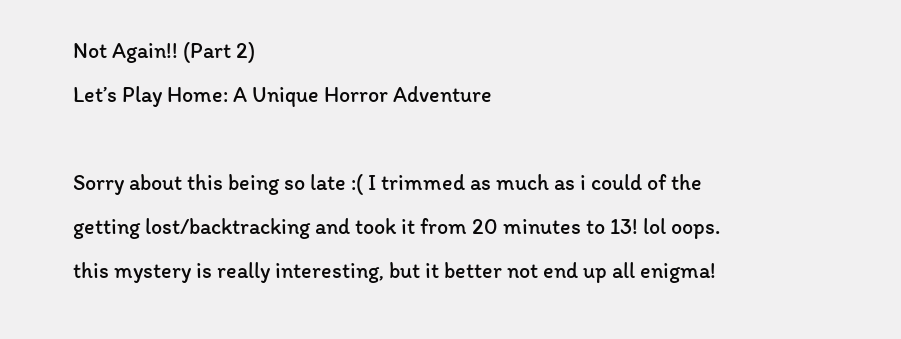Not Again!! (Part 2)
Let’s Play Home: A Unique Horror Adventure

Sorry about this being so late :( I trimmed as much as i could of the getting lost/backtracking and took it from 20 minutes to 13! lol oops. this mystery is really interesting, but it better not end up all enigma!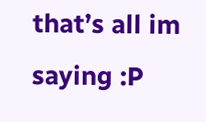that’s all im saying :P